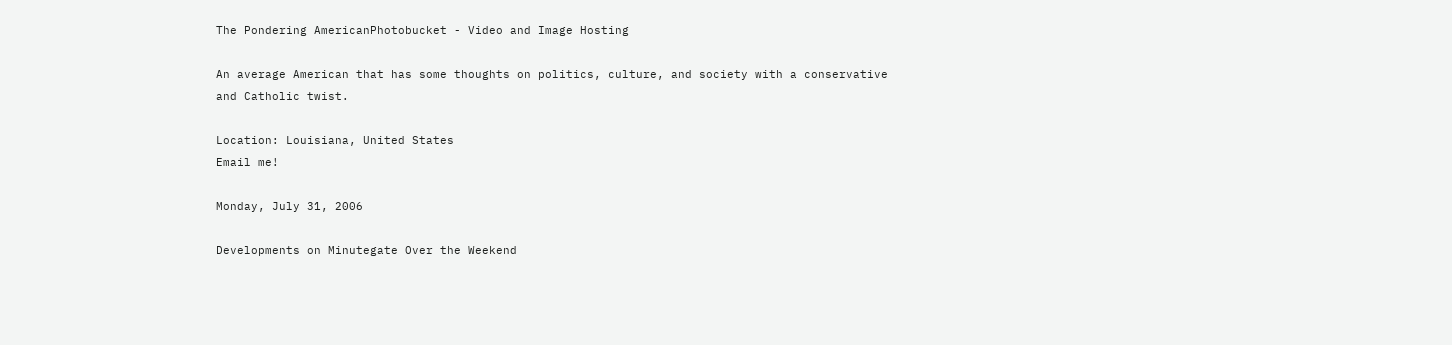The Pondering AmericanPhotobucket - Video and Image Hosting

An average American that has some thoughts on politics, culture, and society with a conservative and Catholic twist.

Location: Louisiana, United States
Email me!

Monday, July 31, 2006

Developments on Minutegate Over the Weekend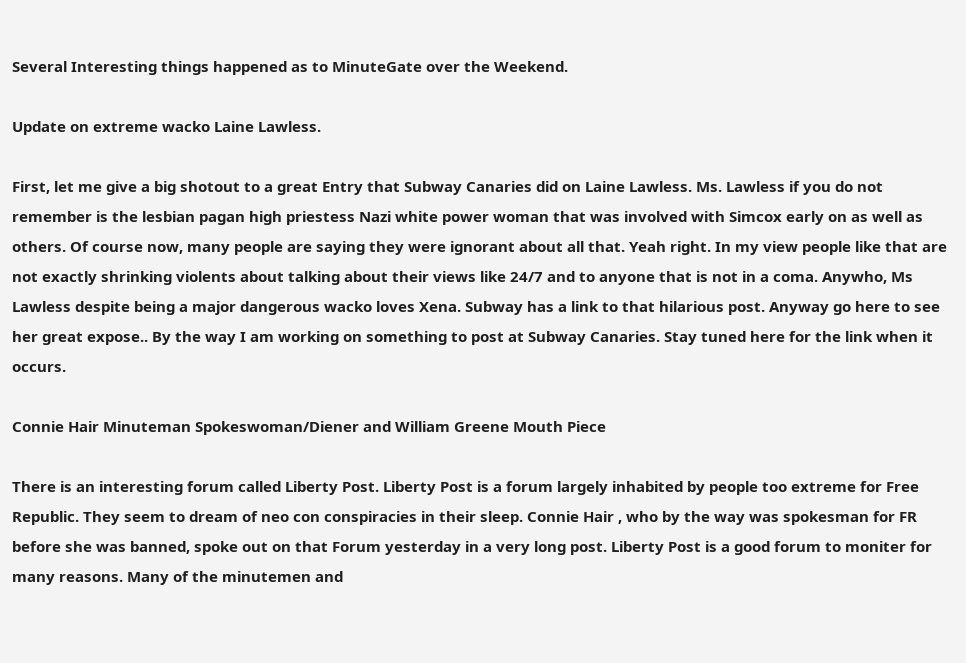Several Interesting things happened as to MinuteGate over the Weekend.

Update on extreme wacko Laine Lawless.

First, let me give a big shotout to a great Entry that Subway Canaries did on Laine Lawless. Ms. Lawless if you do not remember is the lesbian pagan high priestess Nazi white power woman that was involved with Simcox early on as well as others. Of course now, many people are saying they were ignorant about all that. Yeah right. In my view people like that are not exactly shrinking violents about talking about their views like 24/7 and to anyone that is not in a coma. Anywho, Ms Lawless despite being a major dangerous wacko loves Xena. Subway has a link to that hilarious post. Anyway go here to see her great expose.. By the way I am working on something to post at Subway Canaries. Stay tuned here for the link when it occurs.

Connie Hair Minuteman Spokeswoman/Diener and William Greene Mouth Piece

There is an interesting forum called Liberty Post. Liberty Post is a forum largely inhabited by people too extreme for Free Republic. They seem to dream of neo con conspiracies in their sleep. Connie Hair , who by the way was spokesman for FR before she was banned, spoke out on that Forum yesterday in a very long post. Liberty Post is a good forum to moniter for many reasons. Many of the minutemen and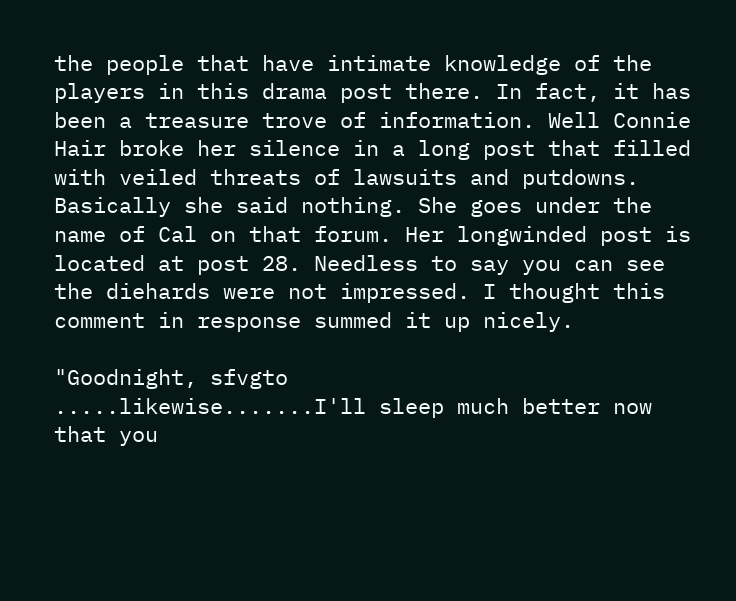the people that have intimate knowledge of the players in this drama post there. In fact, it has been a treasure trove of information. Well Connie Hair broke her silence in a long post that filled with veiled threats of lawsuits and putdowns. Basically she said nothing. She goes under the name of Cal on that forum. Her longwinded post is located at post 28. Needless to say you can see the diehards were not impressed. I thought this comment in response summed it up nicely.

"Goodnight, sfvgto
.....likewise.......I'll sleep much better now that you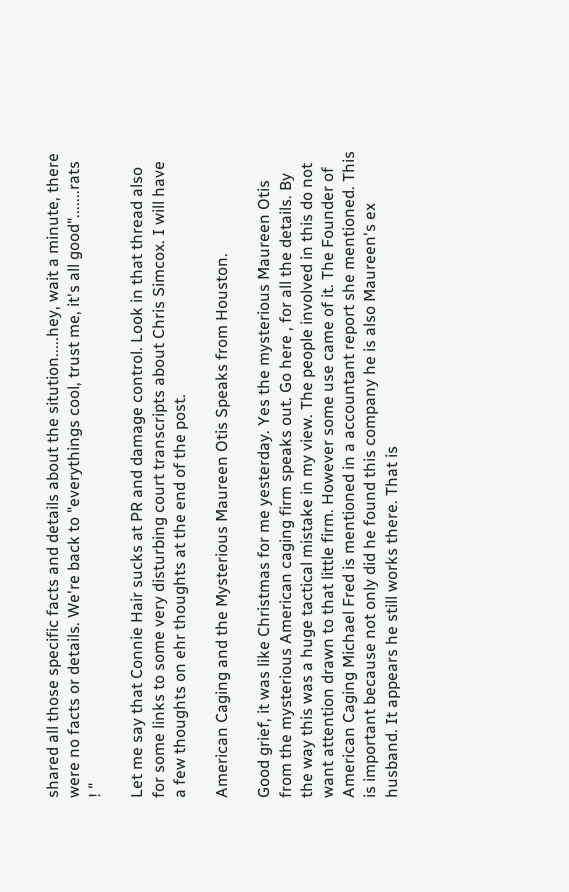shared all those specific facts and details about the sitution.....hey, wait a minute, there were no facts or details. We're back to "everythings cool, trust me, it's all good".......rats
! "

Let me say that Connie Hair sucks at PR and damage control. Look in that thread also for some links to some very disturbing court transcripts about Chris Simcox. I will have a few thoughts on ehr thoughts at the end of the post.

American Caging and the Mysterious Maureen Otis Speaks from Houston.

Good grief, it was like Christmas for me yesterday. Yes the mysterious Maureen Otis from the mysterious American caging firm speaks out. Go here , for all the details. By the way this was a huge tactical mistake in my view. The people involved in this do not want attention drawn to that little firm. However some use came of it. The Founder of American Caging Michael Fred is mentioned in a accountant report she mentioned. This is important because not only did he found this company he is also Maureen's ex husband. It appears he still works there. That is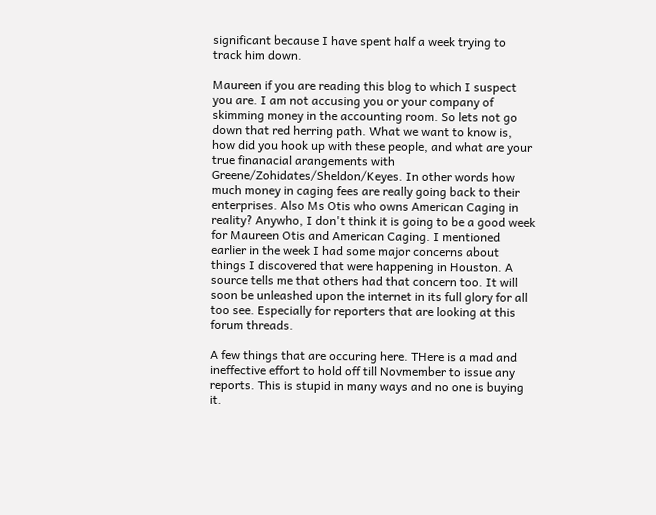significant because I have spent half a week trying to track him down.

Maureen if you are reading this blog to which I suspect you are. I am not accusing you or your company of skimming money in the accounting room. So lets not go down that red herring path. What we want to know is, how did you hook up with these people, and what are your true finanacial arangements with Greene/Zohidates/Sheldon/Keyes. In other words how much money in caging fees are really going back to their enterprises. Also Ms Otis who owns American Caging in reality? Anywho, I don't think it is going to be a good week for Maureen Otis and American Caging. I mentioned earlier in the week I had some major concerns about things I discovered that were happening in Houston. A source tells me that others had that concern too. It will soon be unleashed upon the internet in its full glory for all too see. Especially for reporters that are looking at this forum threads.

A few things that are occuring here. THere is a mad and ineffective effort to hold off till Novmember to issue any reports. This is stupid in many ways and no one is buying it.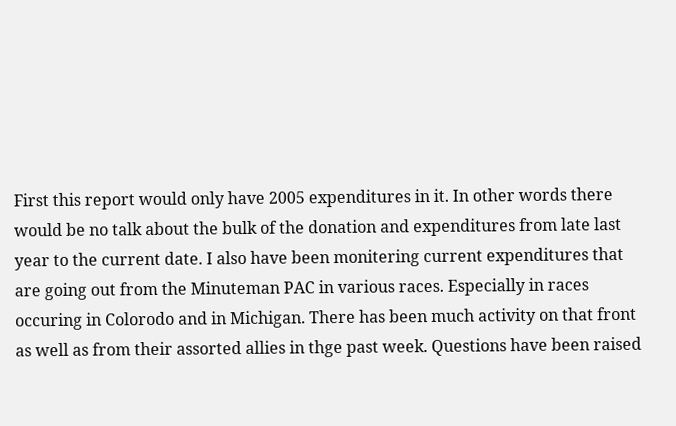First this report would only have 2005 expenditures in it. In other words there would be no talk about the bulk of the donation and expenditures from late last year to the current date. I also have been monitering current expenditures that are going out from the Minuteman PAC in various races. Especially in races occuring in Colorodo and in Michigan. There has been much activity on that front as well as from their assorted allies in thge past week. Questions have been raised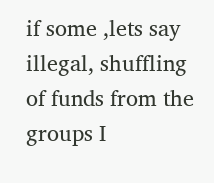if some ,lets say illegal, shuffling of funds from the groups I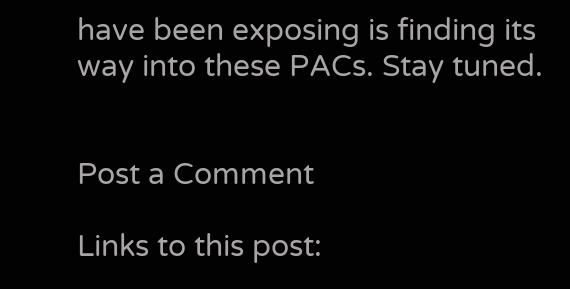have been exposing is finding its way into these PACs. Stay tuned.


Post a Comment

Links to this post: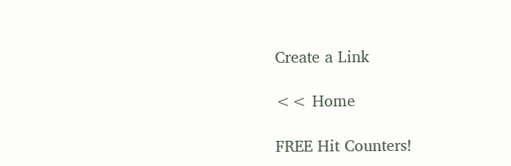Create a Link

<< Home

FREE Hit Counters!